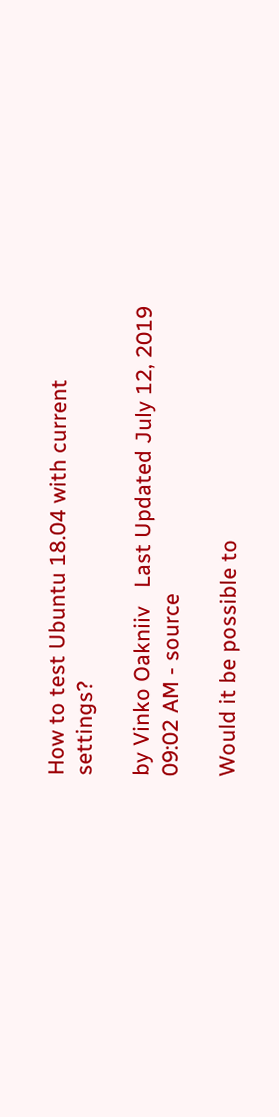How to test Ubuntu 18.04 with current settings?

by Vinko Oakniiv   Last Updated July 12, 2019 09:02 AM - source

Would it be possible to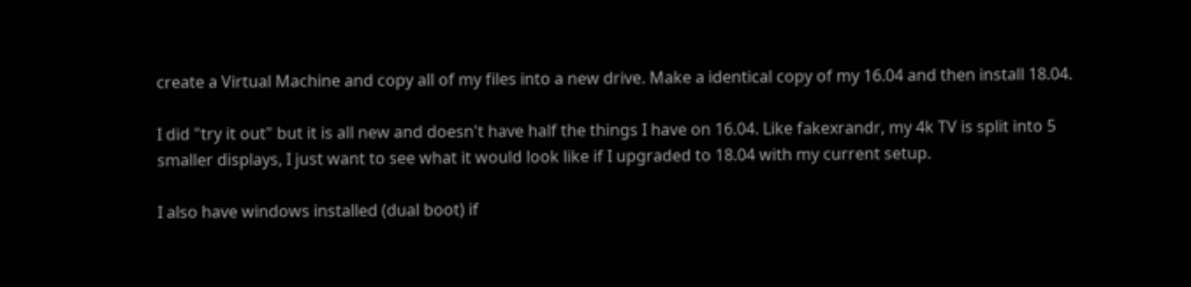create a Virtual Machine and copy all of my files into a new drive. Make a identical copy of my 16.04 and then install 18.04.

I did "try it out" but it is all new and doesn't have half the things I have on 16.04. Like fakexrandr, my 4k TV is split into 5 smaller displays, I just want to see what it would look like if I upgraded to 18.04 with my current setup.

I also have windows installed (dual boot) if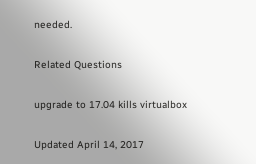needed.

Related Questions

upgrade to 17.04 kills virtualbox

Updated April 14, 2017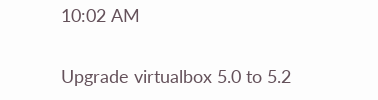10:02 AM

Upgrade virtualbox 5.0 to 5.2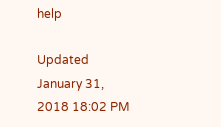help

Updated January 31, 2018 18:02 PM